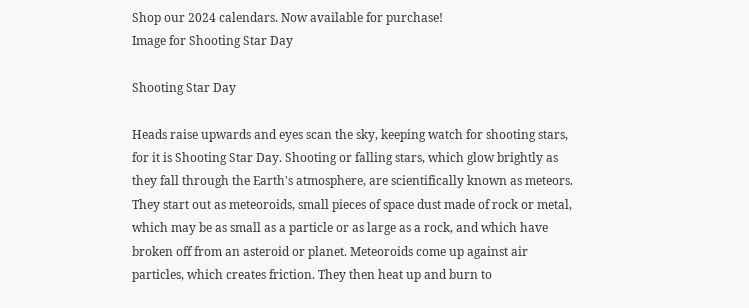Shop our 2024 calendars. Now available for purchase!
Image for Shooting Star Day

Shooting Star Day

Heads raise upwards and eyes scan the sky, keeping watch for shooting stars, for it is Shooting Star Day. Shooting or falling stars, which glow brightly as they fall through the Earth's atmosphere, are scientifically known as meteors. They start out as meteoroids, small pieces of space dust made of rock or metal, which may be as small as a particle or as large as a rock, and which have broken off from an asteroid or planet. Meteoroids come up against air particles, which creates friction. They then heat up and burn to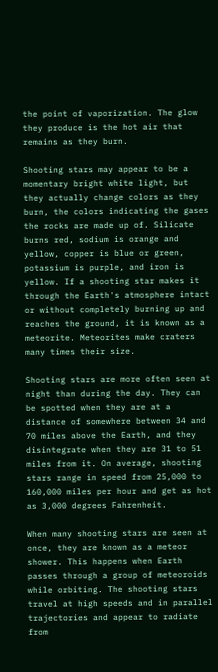the point of vaporization. The glow they produce is the hot air that remains as they burn.

Shooting stars may appear to be a momentary bright white light, but they actually change colors as they burn, the colors indicating the gases the rocks are made up of. Silicate burns red, sodium is orange and yellow, copper is blue or green, potassium is purple, and iron is yellow. If a shooting star makes it through the Earth's atmosphere intact or without completely burning up and reaches the ground, it is known as a meteorite. Meteorites make craters many times their size.

Shooting stars are more often seen at night than during the day. They can be spotted when they are at a distance of somewhere between 34 and 70 miles above the Earth, and they disintegrate when they are 31 to 51 miles from it. On average, shooting stars range in speed from 25,000 to 160,000 miles per hour and get as hot as 3,000 degrees Fahrenheit.

When many shooting stars are seen at once, they are known as a meteor shower. This happens when Earth passes through a group of meteoroids while orbiting. The shooting stars travel at high speeds and in parallel trajectories and appear to radiate from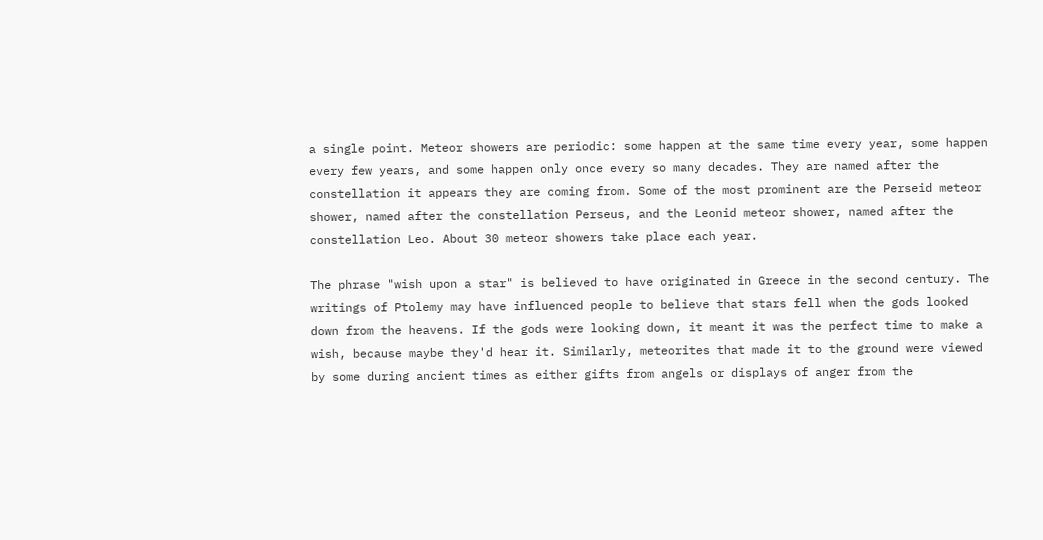a single point. Meteor showers are periodic: some happen at the same time every year, some happen every few years, and some happen only once every so many decades. They are named after the constellation it appears they are coming from. Some of the most prominent are the Perseid meteor shower, named after the constellation Perseus, and the Leonid meteor shower, named after the constellation Leo. About 30 meteor showers take place each year.

The phrase "wish upon a star" is believed to have originated in Greece in the second century. The writings of Ptolemy may have influenced people to believe that stars fell when the gods looked down from the heavens. If the gods were looking down, it meant it was the perfect time to make a wish, because maybe they'd hear it. Similarly, meteorites that made it to the ground were viewed by some during ancient times as either gifts from angels or displays of anger from the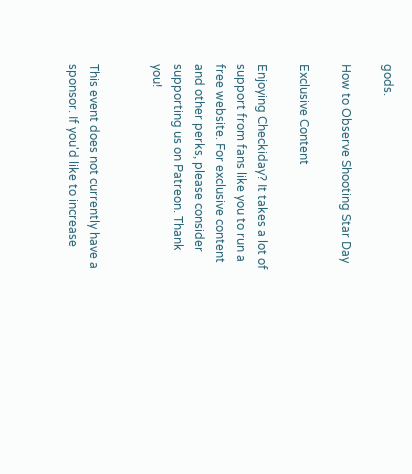gods.

How to Observe Shooting Star Day

Exclusive Content

Enjoying Checkiday? It takes a lot of support from fans like you to run a free website. For exclusive content and other perks, please consider supporting us on Patreon. Thank you!


This event does not currently have a sponsor. If you'd like to increase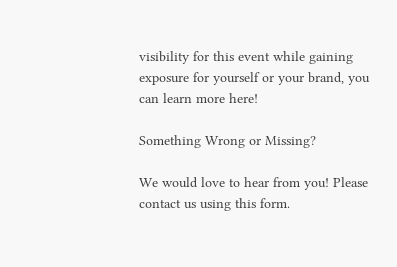visibility for this event while gaining exposure for yourself or your brand, you can learn more here!

Something Wrong or Missing?

We would love to hear from you! Please contact us using this form.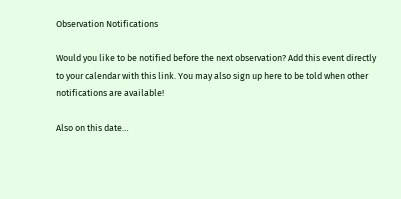Observation Notifications

Would you like to be notified before the next observation? Add this event directly to your calendar with this link. You may also sign up here to be told when other notifications are available!

Also on this date…